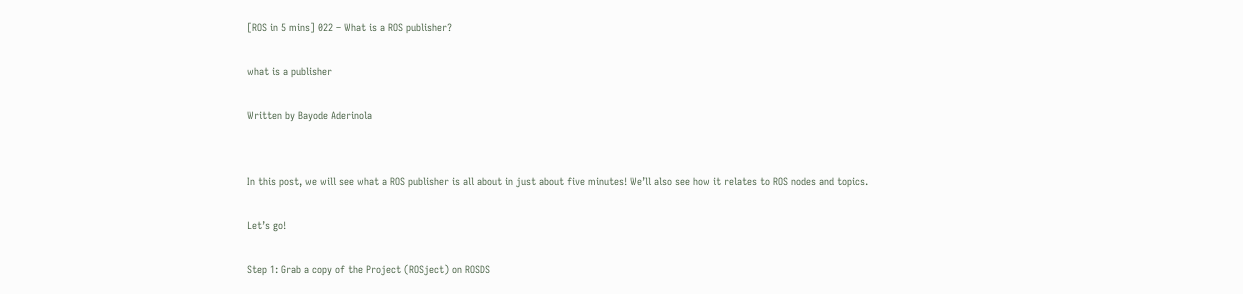[ROS in 5 mins] 022 – What is a ROS publisher?

what is a publisher

Written by Bayode Aderinola


In this post, we will see what a ROS publisher is all about in just about five minutes! We’ll also see how it relates to ROS nodes and topics.

Let’s go!

Step 1: Grab a copy of the Project (ROSject) on ROSDS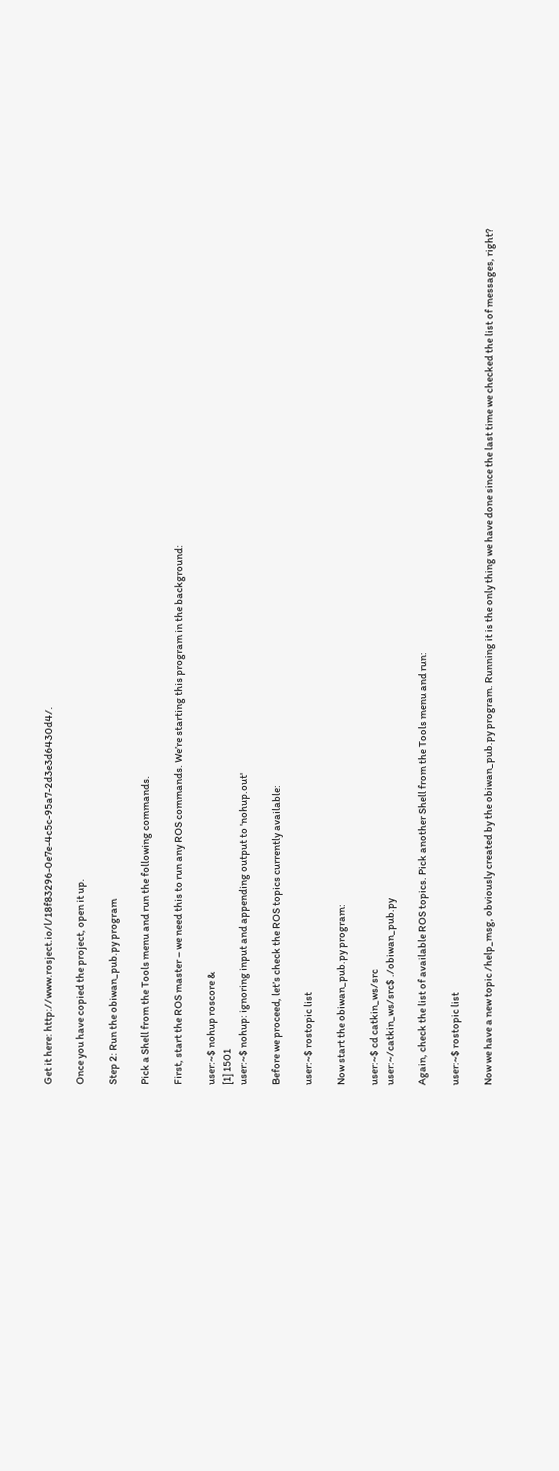Get it here: http://www.rosject.io/l/18f83296-0e7e-4c5c-95a7-2d3e3d6430d4/.

Once you have copied the project, open it up.

Step 2: Run the obiwan_pub.py program

Pick a Shell from the Tools menu and run the following commands.

First, start the ROS master – we need this to run any ROS commands. We’re starting this program in the background:

user:~$ nohup roscore &
[1] 1501
user:~$ nohup: ignoring input and appending output to 'nohup.out'

Before we proceed, let’s check the ROS topics currently available:

user:~$ rostopic list

Now start the obiwan_pub.py program:

user:~$ cd catkin_ws/src
user:~/catkin_ws/src$ ./obiwan_pub.py

Again, check the list of available ROS topics. Pick another Shell from the Tools menu and run:

user:~$ rostopic list

Now we have a new topic /help_msg, obviously created by the obiwan_pub.py program. Running it is the only thing we have done since the last time we checked the list of messages, right?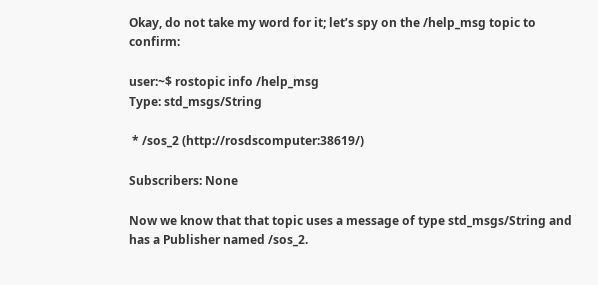Okay, do not take my word for it; let’s spy on the /help_msg topic to confirm:

user:~$ rostopic info /help_msg
Type: std_msgs/String

 * /sos_2 (http://rosdscomputer:38619/)

Subscribers: None

Now we know that that topic uses a message of type std_msgs/String and has a Publisher named /sos_2.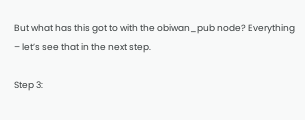But what has this got to with the obiwan_pub node? Everything – let’s see that in the next step.

Step 3: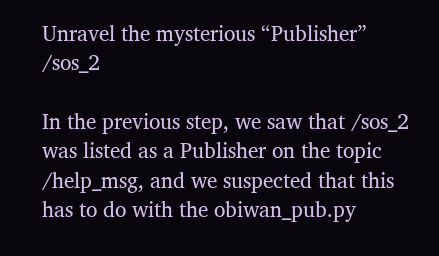Unravel the mysterious “Publisher” /sos_2

In the previous step, we saw that /sos_2 was listed as a Publisher on the topic /help_msg, and we suspected that this has to do with the obiwan_pub.py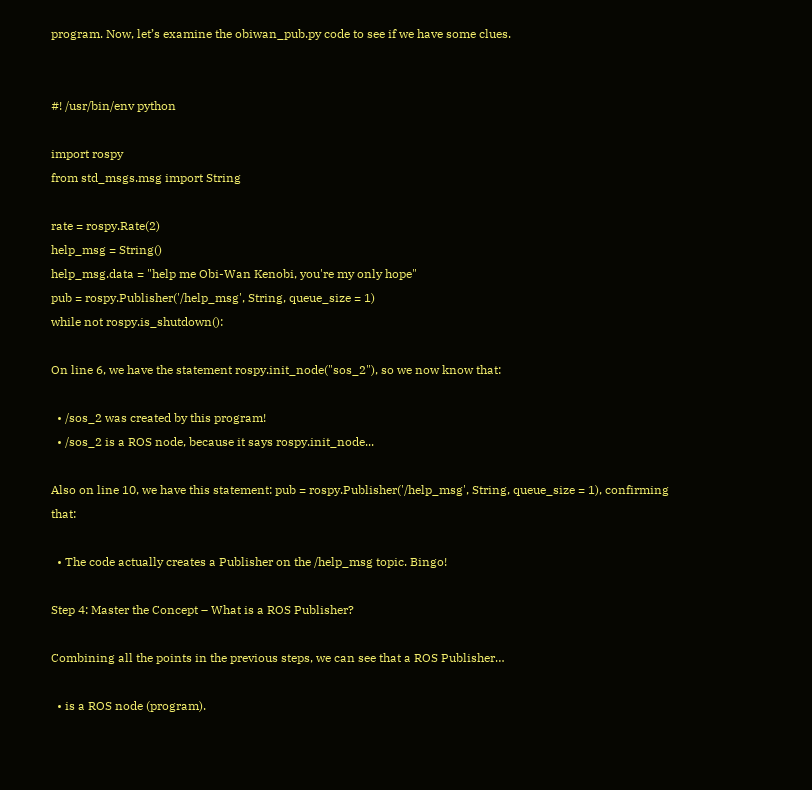program. Now, let’s examine the obiwan_pub.py code to see if we have some clues.


#! /usr/bin/env python

import rospy
from std_msgs.msg import String

rate = rospy.Rate(2)
help_msg = String()
help_msg.data = "help me Obi-Wan Kenobi, you're my only hope"
pub = rospy.Publisher('/help_msg', String, queue_size = 1)
while not rospy.is_shutdown():

On line 6, we have the statement rospy.init_node("sos_2"), so we now know that:

  • /sos_2 was created by this program!
  • /sos_2 is a ROS node, because it says rospy.init_node...

Also on line 10, we have this statement: pub = rospy.Publisher('/help_msg', String, queue_size = 1), confirming that:

  • The code actually creates a Publisher on the /help_msg topic. Bingo!

Step 4: Master the Concept – What is a ROS Publisher?

Combining all the points in the previous steps, we can see that a ROS Publisher…

  • is a ROS node (program).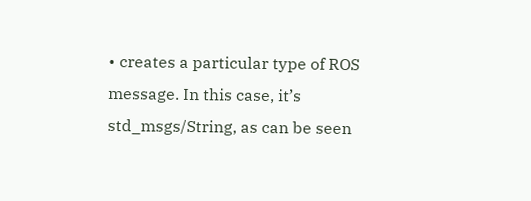• creates a particular type of ROS message. In this case, it’s std_msgs/String, as can be seen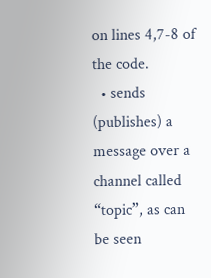on lines 4,7-8 of the code.
  • sends (publishes) a message over a channel called “topic”, as can be seen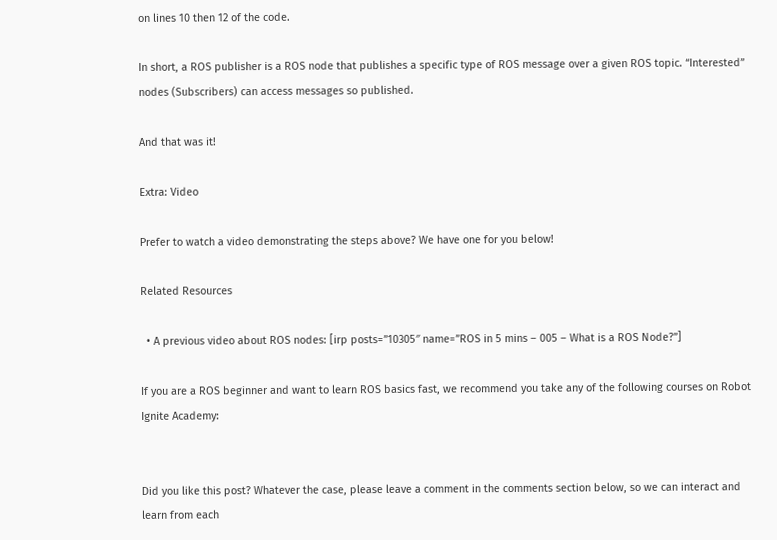on lines 10 then 12 of the code.

In short, a ROS publisher is a ROS node that publishes a specific type of ROS message over a given ROS topic. “Interested” nodes (Subscribers) can access messages so published.

And that was it!

Extra: Video

Prefer to watch a video demonstrating the steps above? We have one for you below!

Related Resources

  • A previous video about ROS nodes: [irp posts=”10305″ name=”ROS in 5 mins – 005 – What is a ROS Node?”]

If you are a ROS beginner and want to learn ROS basics fast, we recommend you take any of the following courses on Robot Ignite Academy:


Did you like this post? Whatever the case, please leave a comment in the comments section below, so we can interact and learn from each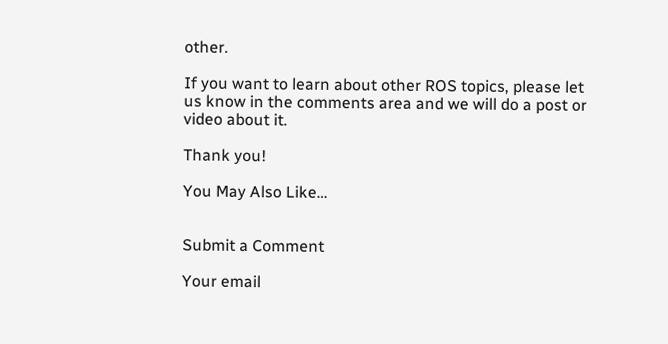other.

If you want to learn about other ROS topics, please let us know in the comments area and we will do a post or video about it.

Thank you!

You May Also Like…


Submit a Comment

Your email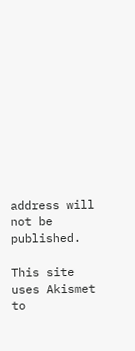address will not be published.

This site uses Akismet to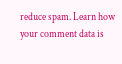reduce spam. Learn how your comment data is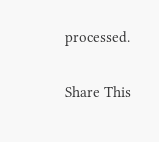processed.

Share This